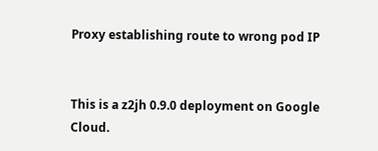Proxy establishing route to wrong pod IP


This is a z2jh 0.9.0 deployment on Google Cloud.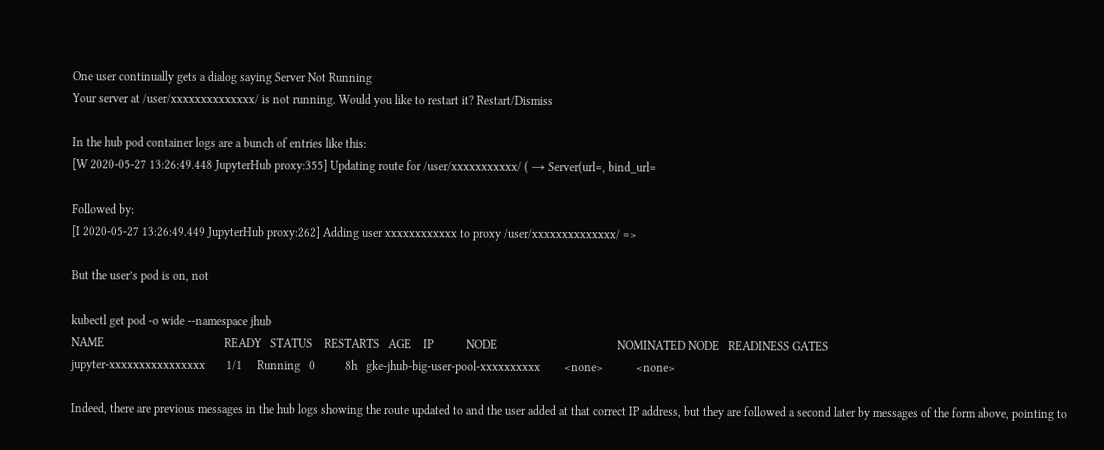One user continually gets a dialog saying Server Not Running
Your server at /user/xxxxxxxxxxxxxx/ is not running. Would you like to restart it? Restart/Dismiss

In the hub pod container logs are a bunch of entries like this:
[W 2020-05-27 13:26:49.448 JupyterHub proxy:355] Updating route for /user/xxxxxxxxxxx/ ( → Server(url=, bind_url=

Followed by:
[I 2020-05-27 13:26:49.449 JupyterHub proxy:262] Adding user xxxxxxxxxxxx to proxy /user/xxxxxxxxxxxxxx/ =>

But the user’s pod is on, not

kubectl get pod -o wide --namespace jhub
NAME                                        READY   STATUS    RESTARTS   AGE    IP           NODE                                        NOMINATED NODE   READINESS GATES
jupyter-xxxxxxxxxxxxxxxx       1/1     Running   0          8h   gke-jhub-big-user-pool-xxxxxxxxxx        <none>           <none>

Indeed, there are previous messages in the hub logs showing the route updated to and the user added at that correct IP address, but they are followed a second later by messages of the form above, pointing to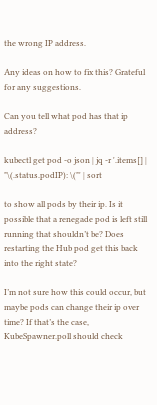the wrong IP address.

Any ideas on how to fix this? Grateful for any suggestions.

Can you tell what pod has that ip address?

kubectl get pod -o json | jq -r '.items[] | "\(.status.podIP): \("' | sort

to show all pods by their ip. Is it possible that a renegade pod is left still running that shouldn’t be? Does restarting the Hub pod get this back into the right state?

I’m not sure how this could occur, but maybe pods can change their ip over time? If that’s the case, KubeSpawner.poll should check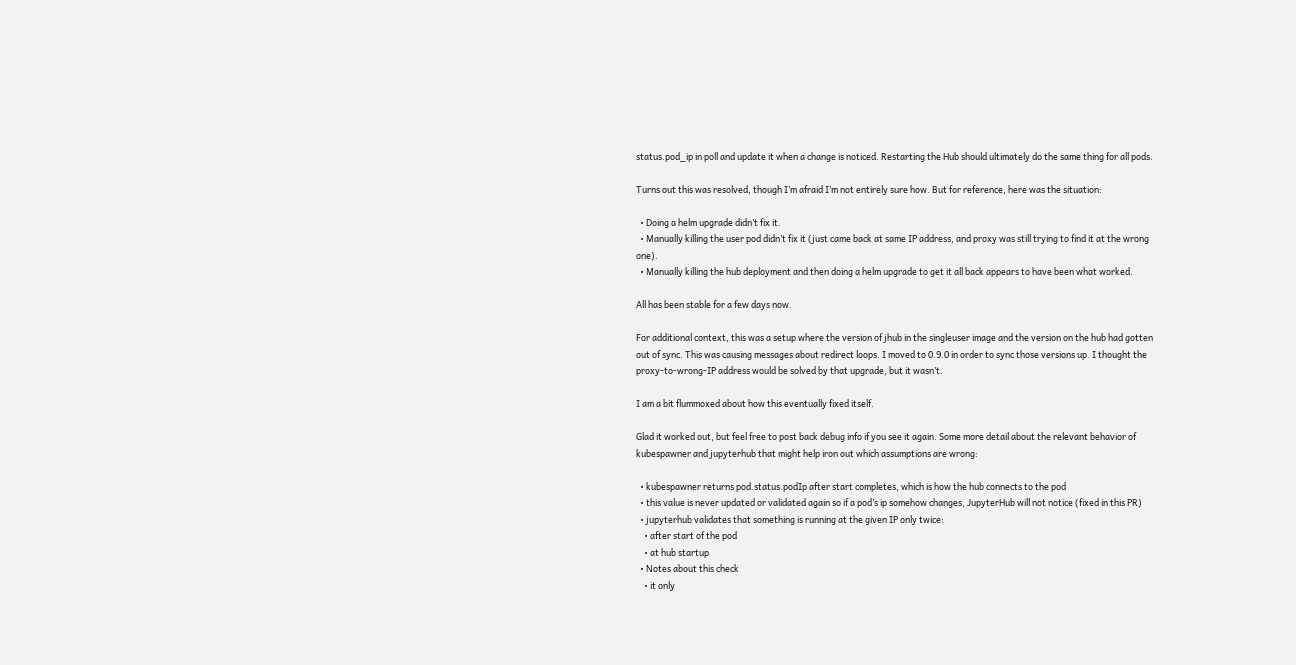status.pod_ip in poll and update it when a change is noticed. Restarting the Hub should ultimately do the same thing for all pods.

Turns out this was resolved, though I’m afraid I’m not entirely sure how. But for reference, here was the situation:

  • Doing a helm upgrade didn’t fix it.
  • Manually killing the user pod didn’t fix it (just came back at same IP address, and proxy was still trying to find it at the wrong one).
  • Manually killing the hub deployment and then doing a helm upgrade to get it all back appears to have been what worked.

All has been stable for a few days now.

For additional context, this was a setup where the version of jhub in the singleuser image and the version on the hub had gotten out of sync. This was causing messages about redirect loops. I moved to 0.9.0 in order to sync those versions up. I thought the proxy-to-wrong-IP address would be solved by that upgrade, but it wasn’t.

I am a bit flummoxed about how this eventually fixed itself.

Glad it worked out, but feel free to post back debug info if you see it again. Some more detail about the relevant behavior of kubespawner and jupyterhub that might help iron out which assumptions are wrong:

  • kubespawner returns pod.status.podIp after start completes, which is how the hub connects to the pod
  • this value is never updated or validated again so if a pod’s ip somehow changes, JupyterHub will not notice (fixed in this PR)
  • jupyterhub validates that something is running at the given IP only twice:
    • after start of the pod
    • at hub startup
  • Notes about this check
    • it only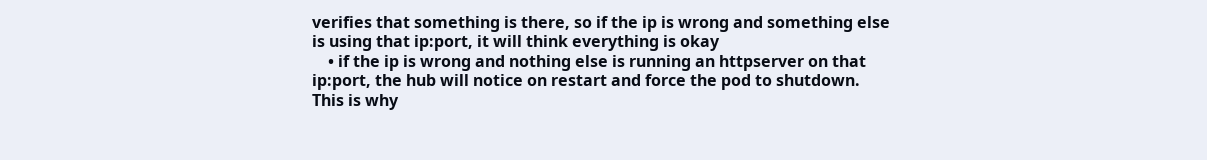verifies that something is there, so if the ip is wrong and something else is using that ip:port, it will think everything is okay
    • if the ip is wrong and nothing else is running an httpserver on that ip:port, the hub will notice on restart and force the pod to shutdown. This is why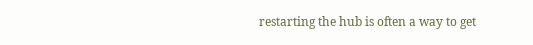restarting the hub is often a way to get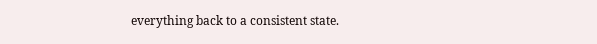everything back to a consistent state.